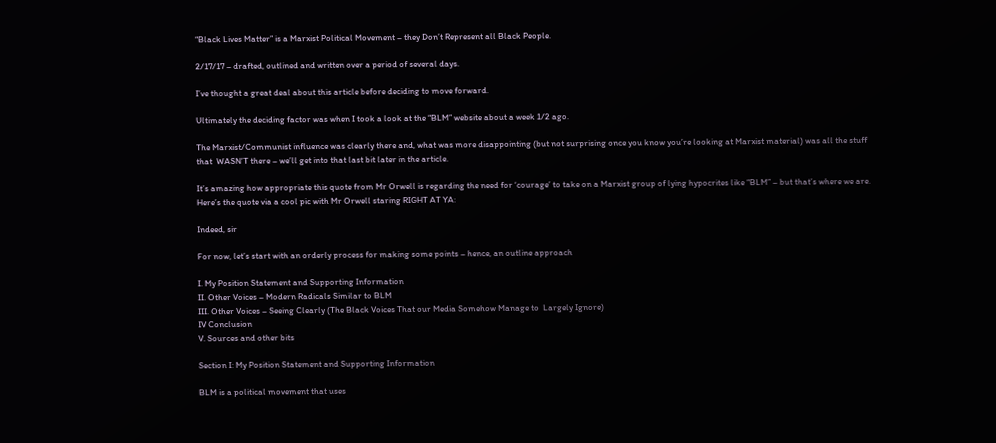“Black Lives Matter” is a Marxist Political Movement – they Don’t Represent all Black People.

2/17/17 – drafted, outlined and written over a period of several days.

I’ve thought a great deal about this article before deciding to move forward.

Ultimately the deciding factor was when I took a look at the “BLM” website about a week 1/2 ago.

The Marxist/Communist influence was clearly there and, what was more disappointing (but not surprising once you know you’re looking at Marxist material) was all the stuff that  WASN’T there – we’ll get into that last bit later in the article.

It’s amazing how appropriate this quote from Mr Orwell is regarding the need for ‘courage’ to take on a Marxist group of lying hypocrites like “BLM” – but that’s where we are. Here’s the quote via a cool pic with Mr Orwell staring RIGHT AT YA:

Indeed, sir

For now, let’s start with an orderly process for making some points – hence, an outline approach

I. My Position Statement and Supporting Information
II. Other Voices – Modern Radicals Similar to BLM
III. Other Voices – Seeing Clearly (The Black Voices That our Media Somehow Manage to  Largely Ignore)
IV Conclusion
V. Sources and other bits

Section I: My Position Statement and Supporting Information

BLM is a political movement that uses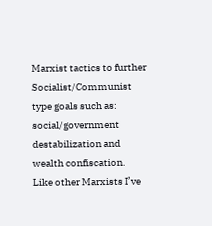Marxist tactics to further Socialist/Communist type goals such as: social/government destabilization and wealth confiscation.
Like other Marxists I’ve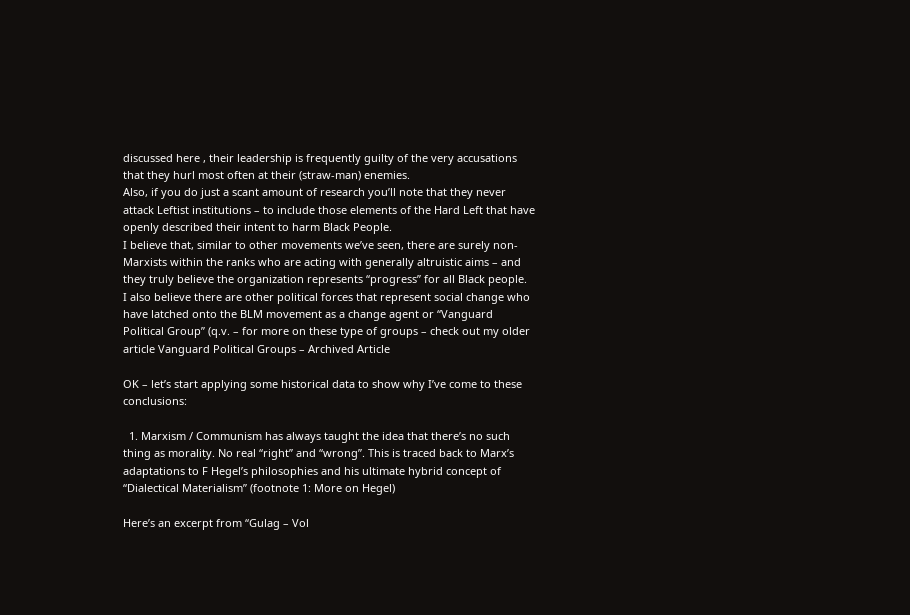discussed here , their leadership is frequently guilty of the very accusations that they hurl most often at their (straw-man) enemies.
Also, if you do just a scant amount of research you’ll note that they never attack Leftist institutions – to include those elements of the Hard Left that have openly described their intent to harm Black People.
I believe that, similar to other movements we’ve seen, there are surely non-Marxists within the ranks who are acting with generally altruistic aims – and they truly believe the organization represents “progress” for all Black people.
I also believe there are other political forces that represent social change who have latched onto the BLM movement as a change agent or “Vanguard Political Group” (q.v. – for more on these type of groups – check out my older article Vanguard Political Groups – Archived Article

OK – let’s start applying some historical data to show why I’ve come to these conclusions:

  1. Marxism / Communism has always taught the idea that there’s no such thing as morality. No real “right” and “wrong”. This is traced back to Marx’s adaptations to F Hegel’s philosophies and his ultimate hybrid concept of “Dialectical Materialism” (footnote 1: More on Hegel)

Here’s an excerpt from “Gulag – Vol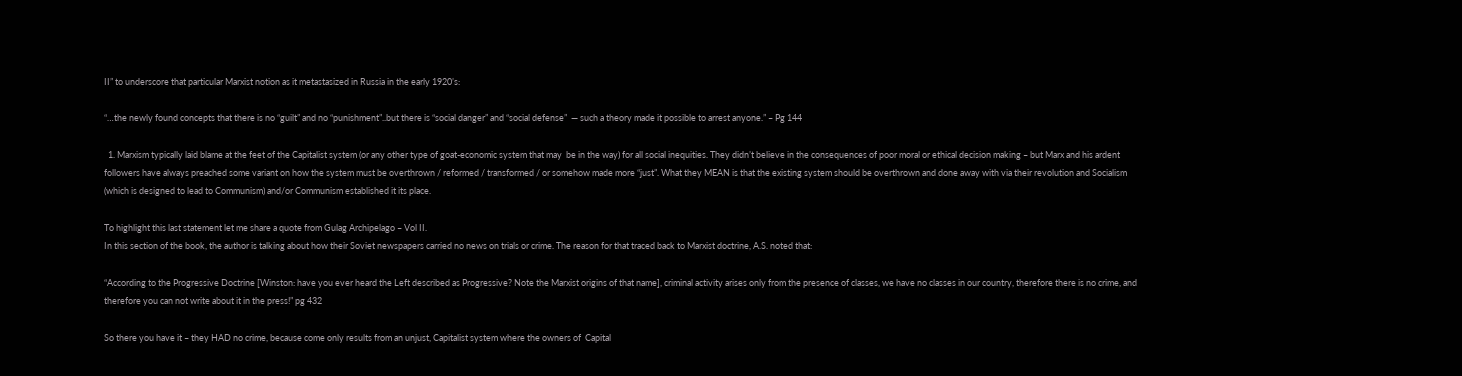II” to underscore that particular Marxist notion as it metastasized in Russia in the early 1920’s:

“…the newly found concepts that there is no “guilt” and no “punishment”..but there is “social danger” and “social defense”  — such a theory made it possible to arrest anyone.” – Pg 144

  1. Marxism typically laid blame at the feet of the Capitalist system (or any other type of goat-economic system that may  be in the way) for all social inequities. They didn’t believe in the consequences of poor moral or ethical decision making – but Marx and his ardent followers have always preached some variant on how the system must be overthrown / reformed / transformed / or somehow made more “just”. What they MEAN is that the existing system should be overthrown and done away with via their revolution and Socialism (which is designed to lead to Communism) and/or Communism established it its place.

To highlight this last statement let me share a quote from Gulag Archipelago – Vol II.
In this section of the book, the author is talking about how their Soviet newspapers carried no news on trials or crime. The reason for that traced back to Marxist doctrine, A.S. noted that:

“According to the Progressive Doctrine [Winston: have you ever heard the Left described as Progressive? Note the Marxist origins of that name], criminal activity arises only from the presence of classes, we have no classes in our country, therefore there is no crime, and therefore you can not write about it in the press!” pg 432

So there you have it – they HAD no crime, because come only results from an unjust, Capitalist system where the owners of  Capital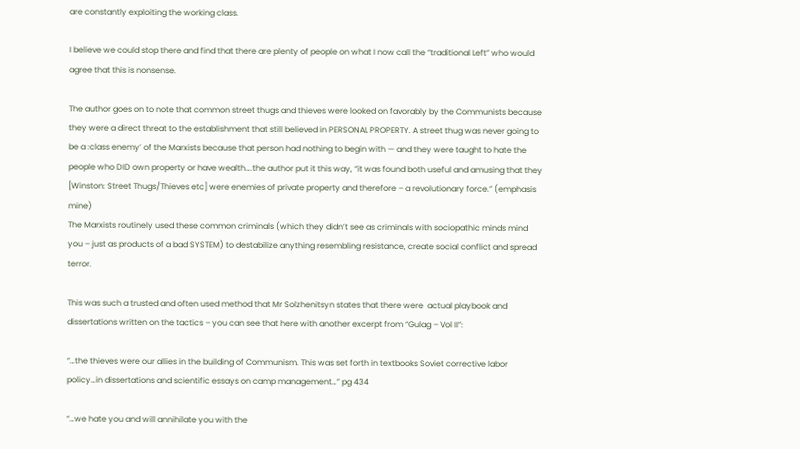are constantly exploiting the working class.

I believe we could stop there and find that there are plenty of people on what I now call the “traditional Left” who would agree that this is nonsense.

The author goes on to note that common street thugs and thieves were looked on favorably by the Communists because they were a direct threat to the establishment that still believed in PERSONAL PROPERTY. A street thug was never going to be a :class enemy’ of the Marxists because that person had nothing to begin with — and they were taught to hate the people who DID own property or have wealth….the author put it this way, “it was found both useful and amusing that they [Winston: Street Thugs/Thieves etc] were enemies of private property and therefore – a revolutionary force.” (emphasis mine)
The Marxists routinely used these common criminals (which they didn’t see as criminals with sociopathic minds mind you – just as products of a bad SYSTEM) to destabilize anything resembling resistance, create social conflict and spread terror.

This was such a trusted and often used method that Mr Solzhenitsyn states that there were  actual playbook and dissertations written on the tactics – you can see that here with another excerpt from “Gulag – Vol II”:

“…the thieves were our allies in the building of Communism. This was set forth in textbooks Soviet corrective labor policy…in dissertations and scientific essays on camp management…” pg 434

“…we hate you and will annihilate you with the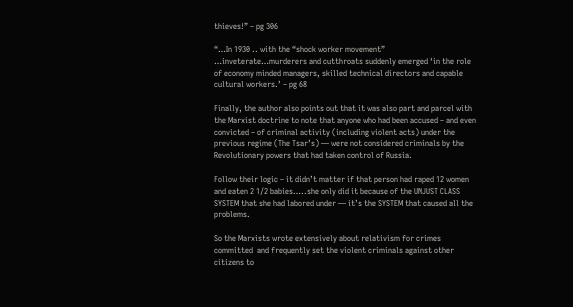thieves!” – pg 306

“…In 1930 .. with the “shock worker movement” …inveterate…murderers and cutthroats suddenly emerged ‘in the role of economy minded managers, skilled technical directors and capable cultural workers.’ – pg 68

Finally, the author also points out that it was also part and parcel with the Marxist doctrine to note that anyone who had been accused – and even convicted – of criminal activity (including violent acts) under the previous regime (The Tsar’s) — were not considered criminals by the Revolutionary powers that had taken control of Russia.

Follow their logic – it didn’t matter if that person had raped 12 women and eaten 2 1/2 babies…..she only did it because of the UNJUST CLASS SYSTEM that she had labored under — it’s the SYSTEM that caused all the problems.

So the Marxists wrote extensively about relativism for crimes committed  and frequently set the violent criminals against other citizens to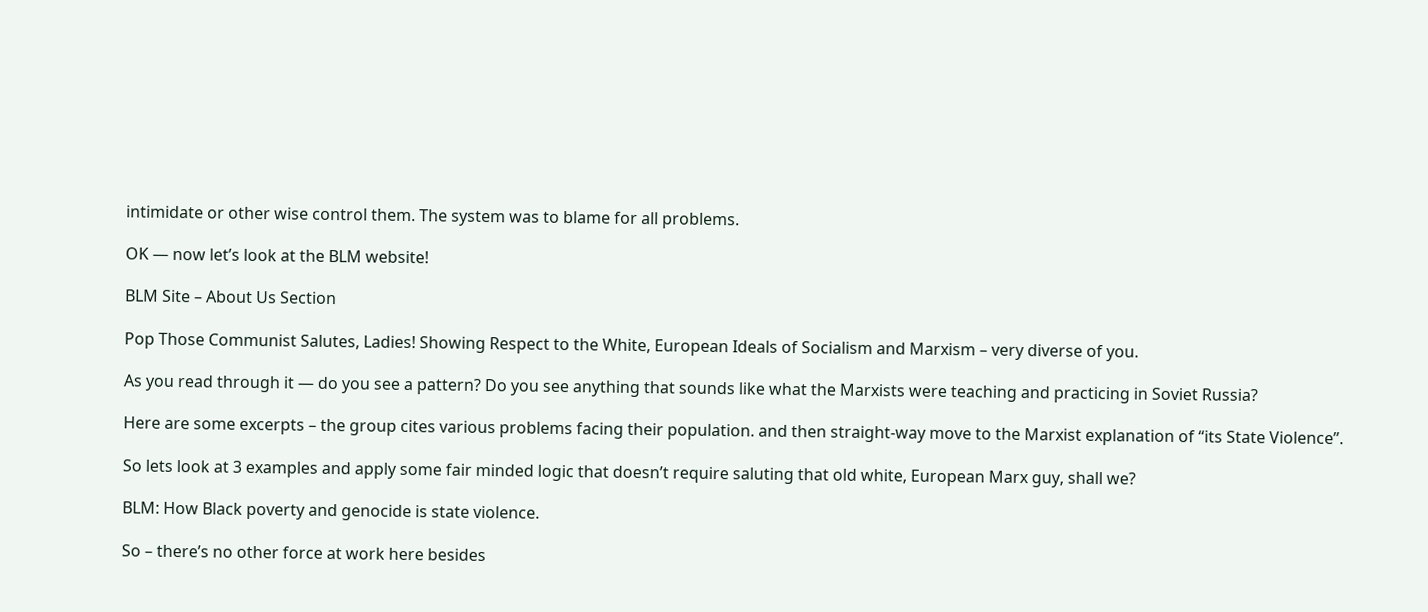intimidate or other wise control them. The system was to blame for all problems.

OK — now let’s look at the BLM website!

BLM Site – About Us Section

Pop Those Communist Salutes, Ladies! Showing Respect to the White, European Ideals of Socialism and Marxism – very diverse of you.

As you read through it — do you see a pattern? Do you see anything that sounds like what the Marxists were teaching and practicing in Soviet Russia?

Here are some excerpts – the group cites various problems facing their population. and then straight-way move to the Marxist explanation of “its State Violence”.

So lets look at 3 examples and apply some fair minded logic that doesn’t require saluting that old white, European Marx guy, shall we?

BLM: How Black poverty and genocide is state violence.

So – there’s no other force at work here besides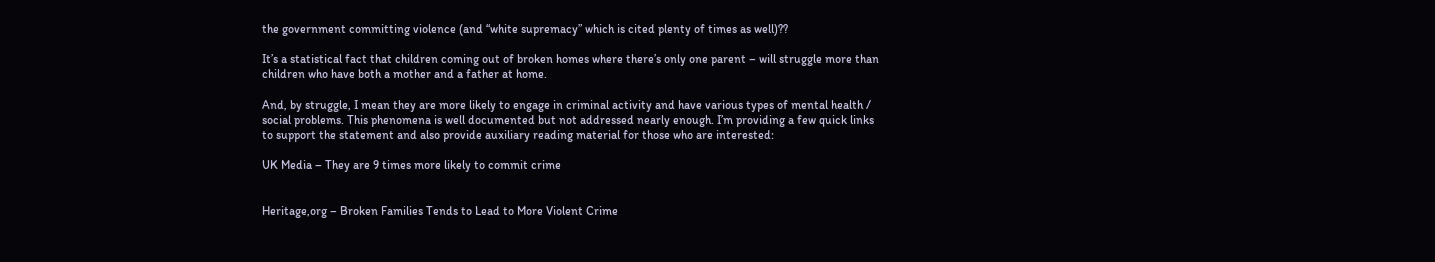the government committing violence (and “white supremacy” which is cited plenty of times as well)??

It’s a statistical fact that children coming out of broken homes where there’s only one parent – will struggle more than children who have both a mother and a father at home.

And, by struggle, I mean they are more likely to engage in criminal activity and have various types of mental health / social problems. This phenomena is well documented but not addressed nearly enough. I’m providing a few quick links to support the statement and also provide auxiliary reading material for those who are interested:

UK Media – They are 9 times more likely to commit crime


Heritage,org – Broken Families Tends to Lead to More Violent Crime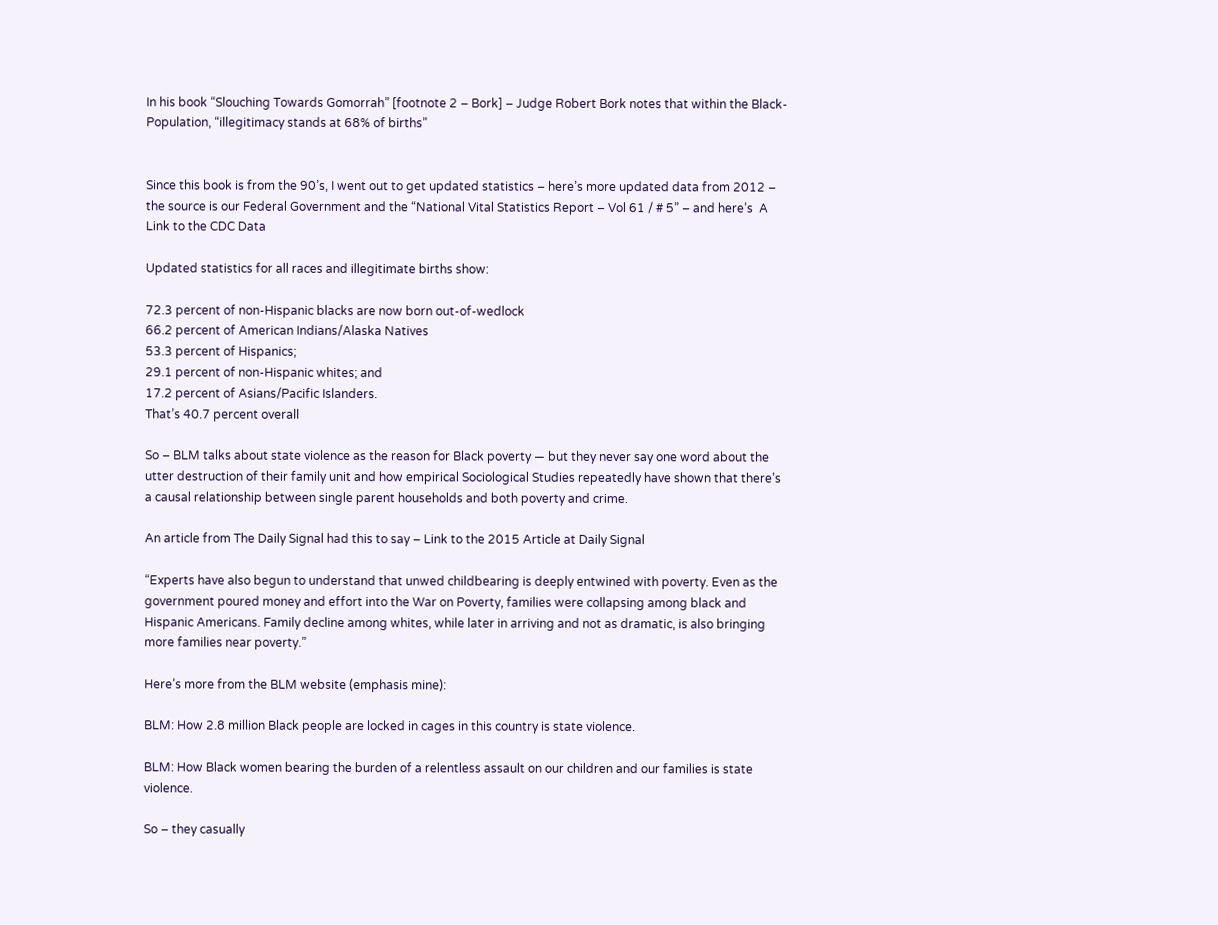In his book “Slouching Towards Gomorrah” [footnote 2 – Bork] – Judge Robert Bork notes that within the Black-Population, “illegitimacy stands at 68% of births”


Since this book is from the 90’s, I went out to get updated statistics – here’s more updated data from 2012 – the source is our Federal Government and the “National Vital Statistics Report – Vol 61 / # 5” – and here’s  A Link to the CDC Data

Updated statistics for all races and illegitimate births show:

72.3 percent of non-Hispanic blacks are now born out-of-wedlock
66.2 percent of American Indians/Alaska Natives
53.3 percent of Hispanics;
29.1 percent of non-Hispanic whites; and
17.2 percent of Asians/Pacific Islanders.
That’s 40.7 percent overall

So – BLM talks about state violence as the reason for Black poverty — but they never say one word about the utter destruction of their family unit and how empirical Sociological Studies repeatedly have shown that there’s a causal relationship between single parent households and both poverty and crime.

An article from The Daily Signal had this to say – Link to the 2015 Article at Daily Signal

“Experts have also begun to understand that unwed childbearing is deeply entwined with poverty. Even as the government poured money and effort into the War on Poverty, families were collapsing among black and Hispanic Americans. Family decline among whites, while later in arriving and not as dramatic, is also bringing more families near poverty.”

Here’s more from the BLM website (emphasis mine):

BLM: How 2.8 million Black people are locked in cages in this country is state violence.

BLM: How Black women bearing the burden of a relentless assault on our children and our families is state violence.

So – they casually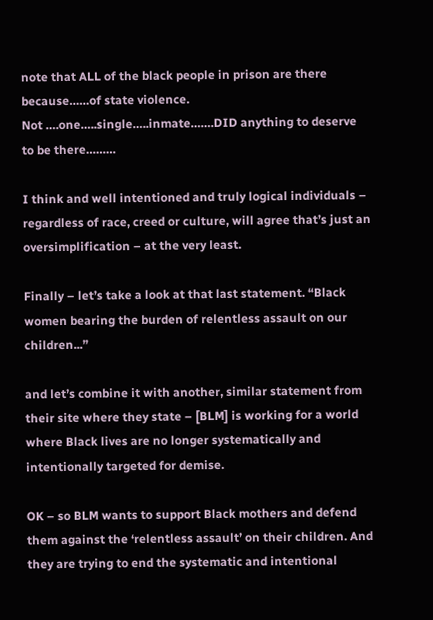note that ALL of the black people in prison are there because……of state violence.
Not ….one…..single…..inmate…….DID anything to deserve to be there………

I think and well intentioned and truly logical individuals – regardless of race, creed or culture, will agree that’s just an oversimplification – at the very least.

Finally – let’s take a look at that last statement. “Black women bearing the burden of relentless assault on our children...”

and let’s combine it with another, similar statement from their site where they state – [BLM] is working for a world where Black lives are no longer systematically and intentionally targeted for demise.

OK – so BLM wants to support Black mothers and defend them against the ‘relentless assault’ on their children. And they are trying to end the systematic and intentional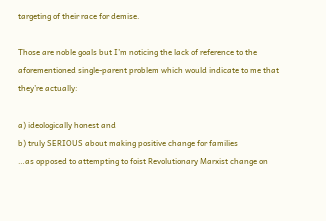targeting of their race for demise.

Those are noble goals but I’m noticing the lack of reference to the aforementioned single-parent problem which would indicate to me that they’re actually:

a) ideologically honest and
b) truly SERIOUS about making positive change for families
…as opposed to attempting to foist Revolutionary Marxist change on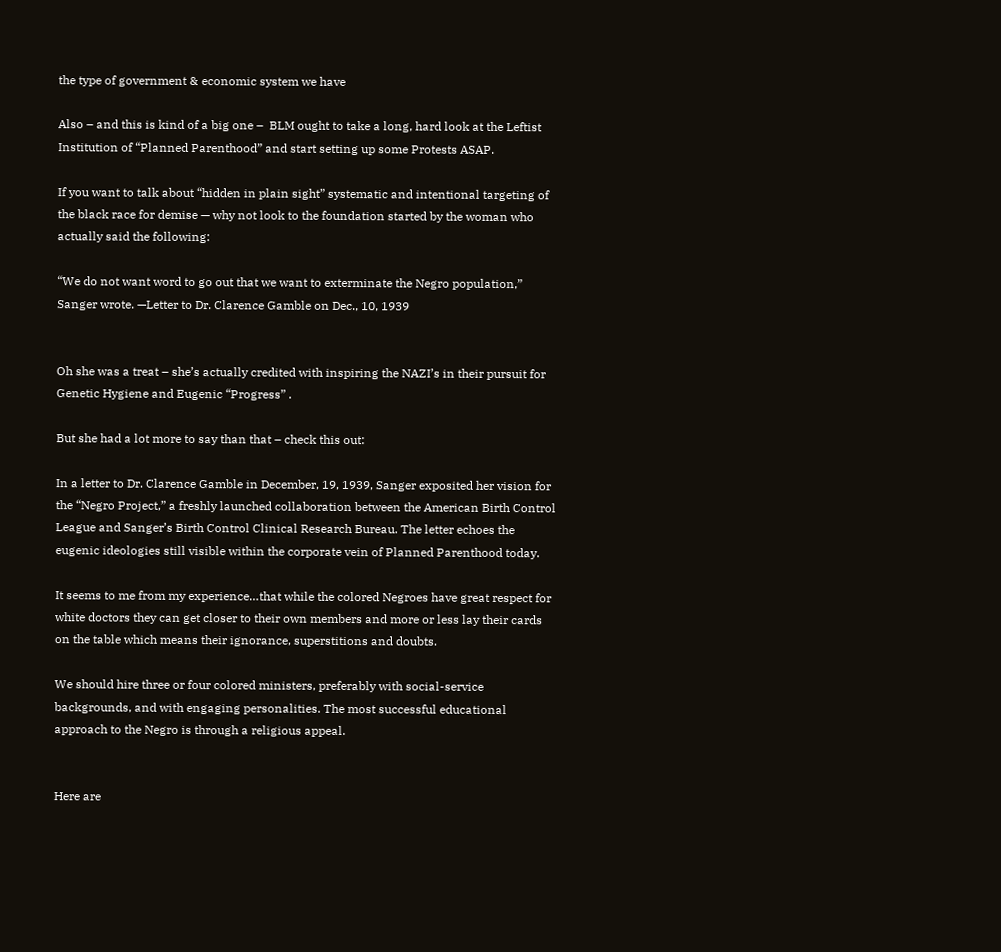the type of government & economic system we have

Also – and this is kind of a big one –  BLM ought to take a long, hard look at the Leftist Institution of “Planned Parenthood” and start setting up some Protests ASAP.

If you want to talk about “hidden in plain sight” systematic and intentional targeting of the black race for demise — why not look to the foundation started by the woman who actually said the following:

“We do not want word to go out that we want to exterminate the Negro population,” Sanger wrote. —Letter to Dr. Clarence Gamble on Dec., 10, 1939


Oh she was a treat – she’s actually credited with inspiring the NAZI’s in their pursuit for Genetic Hygiene and Eugenic “Progress” .

But she had a lot more to say than that – check this out:

In a letter to Dr. Clarence Gamble in December, 19, 1939, Sanger exposited her vision for the “Negro Project,” a freshly launched collaboration between the American Birth Control League and Sanger’s Birth Control Clinical Research Bureau. The letter echoes the eugenic ideologies still visible within the corporate vein of Planned Parenthood today.

It seems to me from my experience…that while the colored Negroes have great respect for white doctors they can get closer to their own members and more or less lay their cards on the table which means their ignorance, superstitions and doubts.

We should hire three or four colored ministers, preferably with social-service backgrounds, and with engaging personalities. The most successful educational approach to the Negro is through a religious appeal.


Here are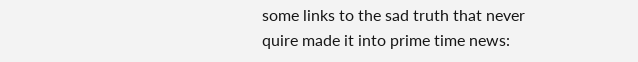some links to the sad truth that never quire made it into prime time news: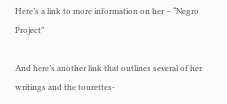Here’s a link to more information on her – “Negro Project”

And here’s another link that outlines several of her writings and the tourettes-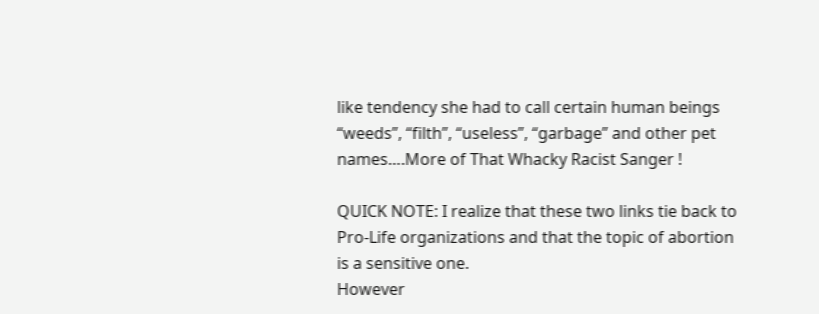like tendency she had to call certain human beings “weeds”, “filth”, “useless”, “garbage” and other pet names….More of That Whacky Racist Sanger !

QUICK NOTE: I realize that these two links tie back to Pro-Life organizations and that the topic of abortion is a sensitive one.
However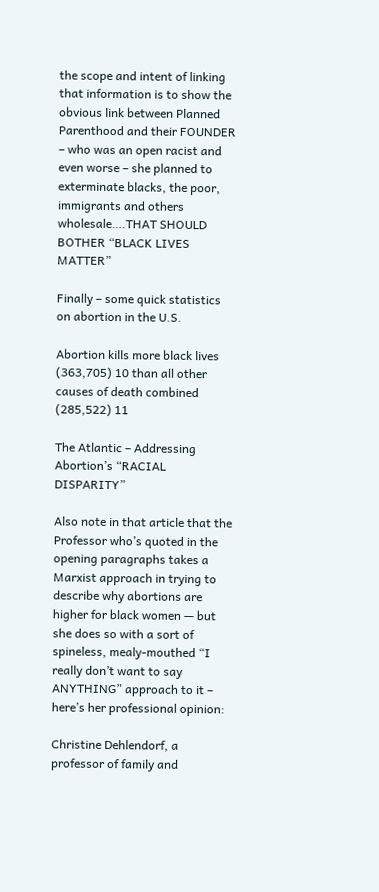the scope and intent of linking that information is to show the obvious link between Planned Parenthood and their FOUNDER – who was an open racist and even worse – she planned to exterminate blacks, the poor, immigrants and others wholesale….THAT SHOULD BOTHER “BLACK LIVES MATTER”

Finally – some quick statistics on abortion in the U.S.

Abortion kills more black lives (363,705) 10 than all other causes of death combined (285,522) 11

The Atlantic – Addressing Abortion’s “RACIAL DISPARITY”

Also note in that article that the Professor who’s quoted in the opening paragraphs takes a Marxist approach in trying to describe why abortions are higher for black women — but she does so with a sort of spineless, mealy-mouthed “I really don’t want to say ANYTHING” approach to it – here’s her professional opinion:

Christine Dehlendorf, a professor of family and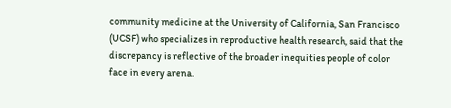community medicine at the University of California, San Francisco (UCSF) who specializes in reproductive health research, said that the discrepancy is reflective of the broader inequities people of color face in every arena.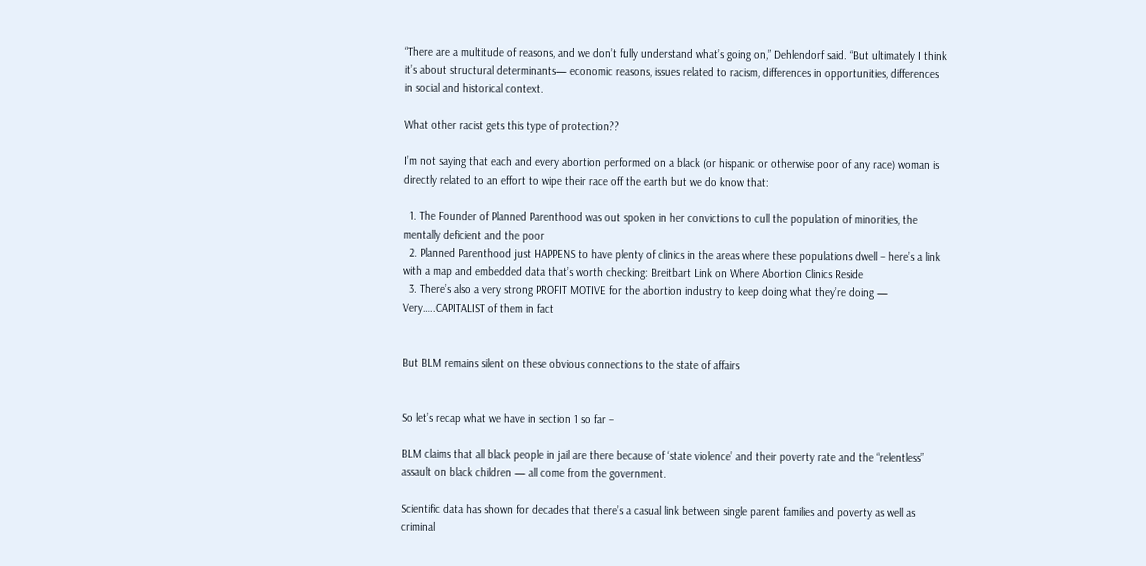“There are a multitude of reasons, and we don’t fully understand what’s going on,” Dehlendorf said. “But ultimately I think it’s about structural determinants— economic reasons, issues related to racism, differences in opportunities, differences in social and historical context.

What other racist gets this type of protection??

I’m not saying that each and every abortion performed on a black (or hispanic or otherwise poor of any race) woman is directly related to an effort to wipe their race off the earth but we do know that:

  1. The Founder of Planned Parenthood was out spoken in her convictions to cull the population of minorities, the mentally deficient and the poor
  2. Planned Parenthood just HAPPENS to have plenty of clinics in the areas where these populations dwell – here’s a link with a map and embedded data that’s worth checking: Breitbart Link on Where Abortion Clinics Reside
  3. There’s also a very strong PROFIT MOTIVE for the abortion industry to keep doing what they’re doing — Very…..CAPITALIST of them in fact


But BLM remains silent on these obvious connections to the state of affairs


So let’s recap what we have in section 1 so far –

BLM claims that all black people in jail are there because of ‘state violence’ and their poverty rate and the “relentless” assault on black children — all come from the government.

Scientific data has shown for decades that there’s a casual link between single parent families and poverty as well as criminal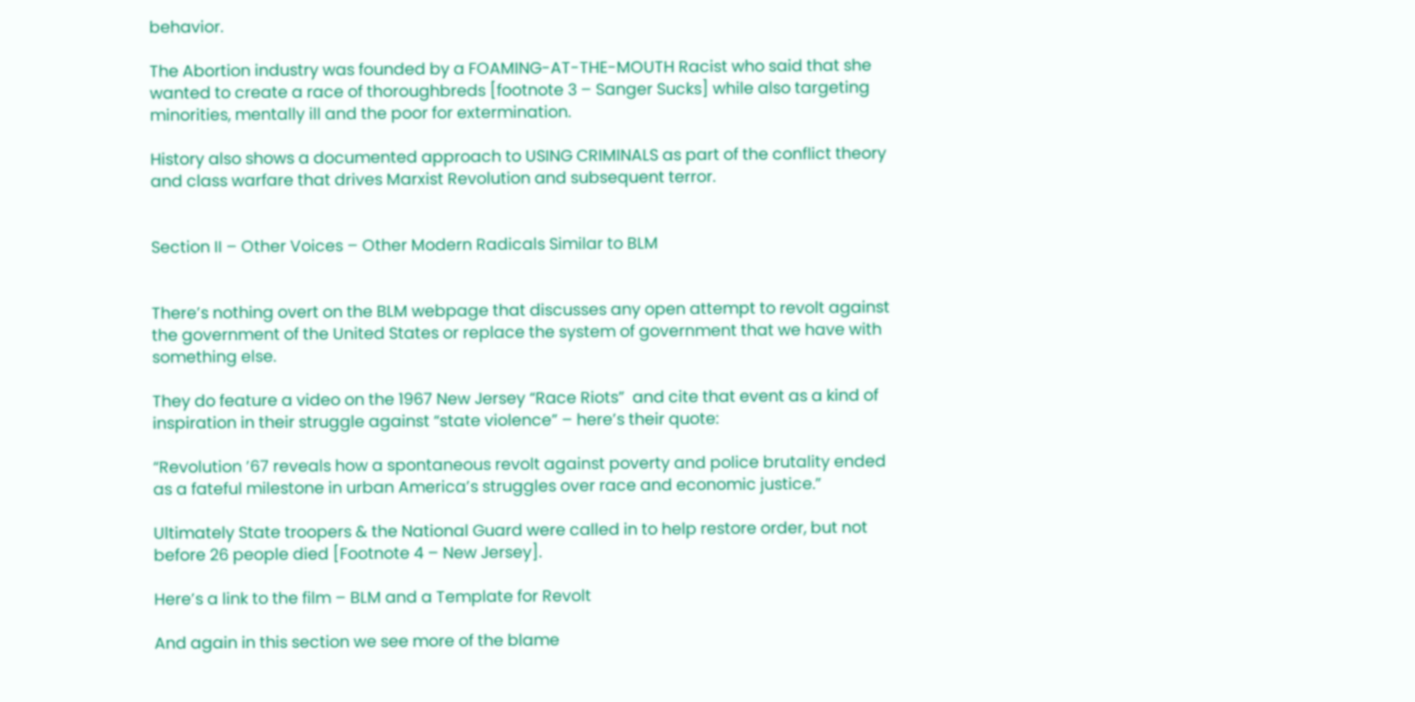behavior.

The Abortion industry was founded by a FOAMING-AT-THE-MOUTH Racist who said that she wanted to create a race of thoroughbreds [footnote 3 – Sanger Sucks] while also targeting minorities, mentally ill and the poor for extermination.

History also shows a documented approach to USING CRIMINALS as part of the conflict theory and class warfare that drives Marxist Revolution and subsequent terror.


Section II – Other Voices – Other Modern Radicals Similar to BLM


There’s nothing overt on the BLM webpage that discusses any open attempt to revolt against the government of the United States or replace the system of government that we have with something else.

They do feature a video on the 1967 New Jersey “Race Riots”  and cite that event as a kind of inspiration in their struggle against “state violence” – here’s their quote:

“Revolution ’67 reveals how a spontaneous revolt against poverty and police brutality ended as a fateful milestone in urban America’s struggles over race and economic justice.”

Ultimately State troopers & the National Guard were called in to help restore order, but not before 26 people died [Footnote 4 – New Jersey].

Here’s a link to the film – BLM and a Template for Revolt

And again in this section we see more of the blame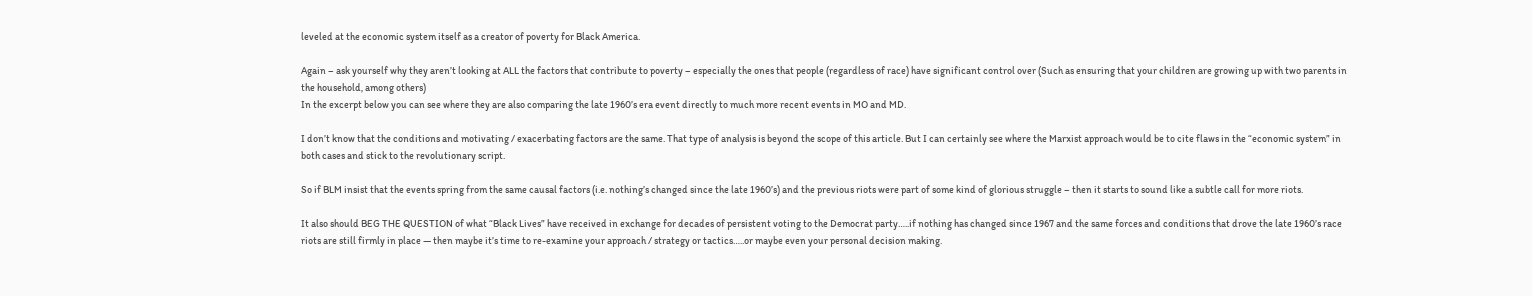leveled at the economic system itself as a creator of poverty for Black America.

Again – ask yourself why they aren’t looking at ALL the factors that contribute to poverty – especially the ones that people (regardless of race) have significant control over (Such as ensuring that your children are growing up with two parents in the household, among others)
In the excerpt below you can see where they are also comparing the late 1960’s era event directly to much more recent events in MO and MD.

I don’t know that the conditions and motivating / exacerbating factors are the same. That type of analysis is beyond the scope of this article. But I can certainly see where the Marxist approach would be to cite flaws in the “economic system” in both cases and stick to the revolutionary script.

So if BLM insist that the events spring from the same causal factors (i.e. nothing’s changed since the late 1960’s) and the previous riots were part of some kind of glorious struggle – then it starts to sound like a subtle call for more riots.

It also should BEG THE QUESTION of what “Black Lives” have received in exchange for decades of persistent voting to the Democrat party…..if nothing has changed since 1967 and the same forces and conditions that drove the late 1960’s race riots are still firmly in place — then maybe it’s time to re-examine your approach / strategy or tactics…..or maybe even your personal decision making.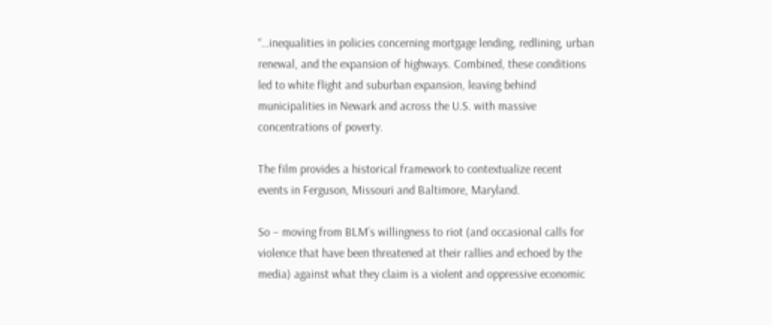“…inequalities in policies concerning mortgage lending, redlining, urban renewal, and the expansion of highways. Combined, these conditions led to white flight and suburban expansion, leaving behind municipalities in Newark and across the U.S. with massive concentrations of poverty.

The film provides a historical framework to contextualize recent events in Ferguson, Missouri and Baltimore, Maryland.

So – moving from BLM’s willingness to riot (and occasional calls for violence that have been threatened at their rallies and echoed by the media) against what they claim is a violent and oppressive economic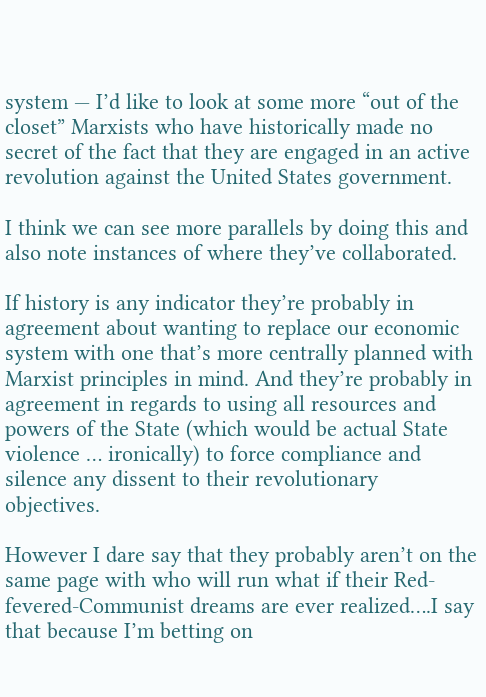system — I’d like to look at some more “out of the closet” Marxists who have historically made no secret of the fact that they are engaged in an active revolution against the United States government.

I think we can see more parallels by doing this and also note instances of where they’ve collaborated.

If history is any indicator they’re probably in agreement about wanting to replace our economic system with one that’s more centrally planned with Marxist principles in mind. And they’re probably in agreement in regards to using all resources and powers of the State (which would be actual State violence … ironically) to force compliance and silence any dissent to their revolutionary objectives.

However I dare say that they probably aren’t on the same page with who will run what if their Red-fevered-Communist dreams are ever realized….I say that because I’m betting on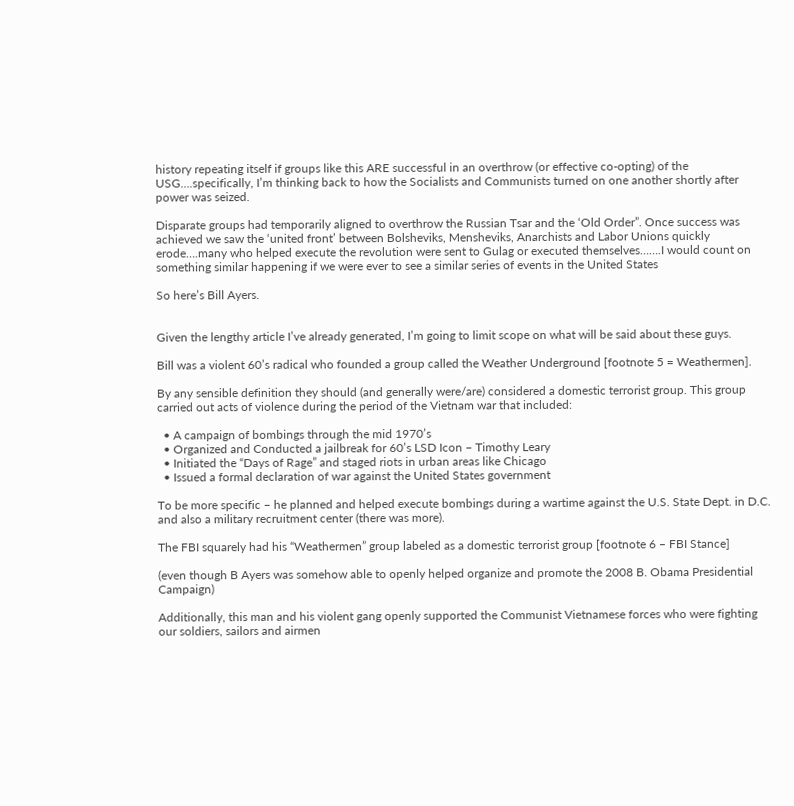history repeating itself if groups like this ARE successful in an overthrow (or effective co-opting) of the USG….specifically, I’m thinking back to how the Socialists and Communists turned on one another shortly after power was seized.

Disparate groups had temporarily aligned to overthrow the Russian Tsar and the ‘Old Order”. Once success was achieved we saw the ‘united front’ between Bolsheviks, Mensheviks, Anarchists and Labor Unions quickly erode….many who helped execute the revolution were sent to Gulag or executed themselves…….I would count on something similar happening if we were ever to see a similar series of events in the United States

So here’s Bill Ayers.


Given the lengthy article I’ve already generated, I’m going to limit scope on what will be said about these guys.

Bill was a violent 60’s radical who founded a group called the Weather Underground [footnote 5 = Weathermen].

By any sensible definition they should (and generally were/are) considered a domestic terrorist group. This group carried out acts of violence during the period of the Vietnam war that included:

  • A campaign of bombings through the mid 1970’s
  • Organized and Conducted a jailbreak for 60’s LSD Icon – Timothy Leary
  • Initiated the “Days of Rage” and staged riots in urban areas like Chicago
  • Issued a formal declaration of war against the United States government

To be more specific – he planned and helped execute bombings during a wartime against the U.S. State Dept. in D.C. and also a military recruitment center (there was more).

The FBI squarely had his “Weathermen” group labeled as a domestic terrorist group [footnote 6 – FBI Stance]

(even though B Ayers was somehow able to openly helped organize and promote the 2008 B. Obama Presidential Campaign)

Additionally, this man and his violent gang openly supported the Communist Vietnamese forces who were fighting our soldiers, sailors and airmen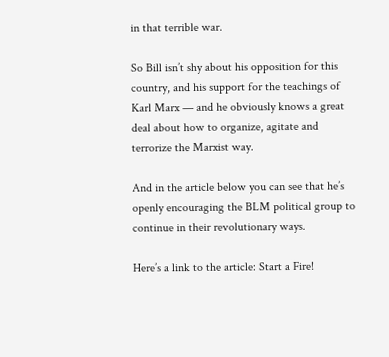in that terrible war.

So Bill isn’t shy about his opposition for this country, and his support for the teachings of Karl Marx — and he obviously knows a great deal about how to organize, agitate and terrorize the Marxist way.

And in the article below you can see that he’s openly encouraging the BLM political group to continue in their revolutionary ways.

Here’s a link to the article: Start a Fire!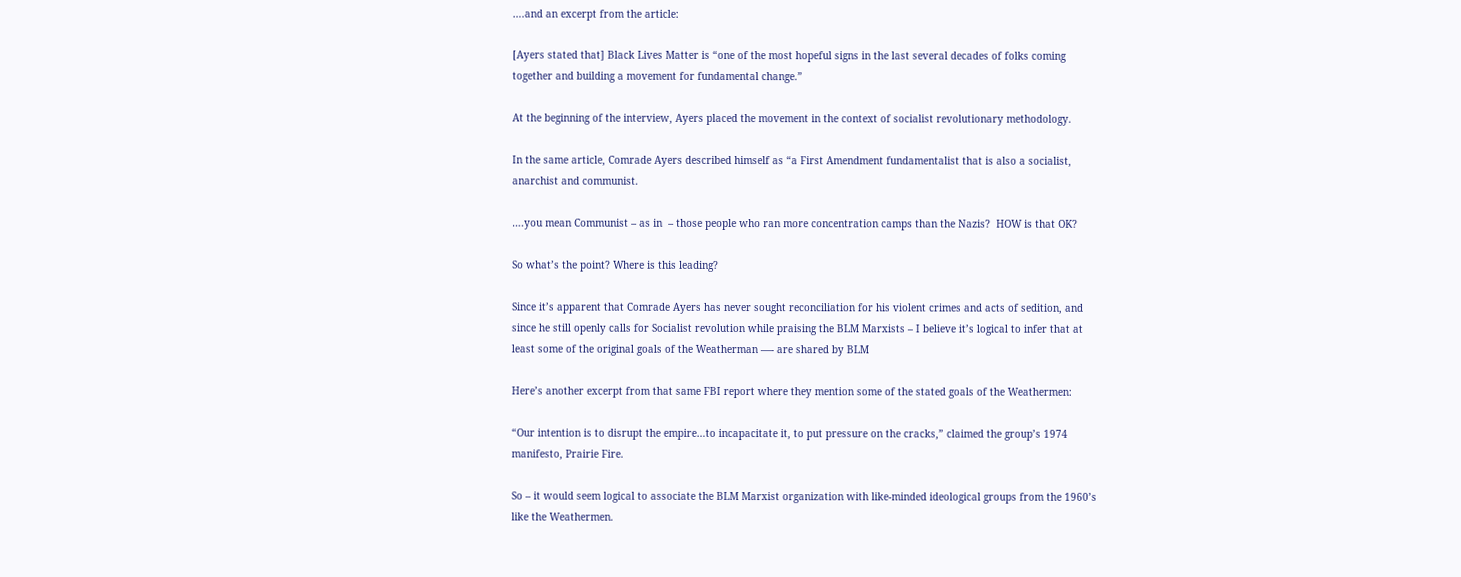….and an excerpt from the article:

[Ayers stated that] Black Lives Matter is “one of the most hopeful signs in the last several decades of folks coming together and building a movement for fundamental change.”

At the beginning of the interview, Ayers placed the movement in the context of socialist revolutionary methodology.

In the same article, Comrade Ayers described himself as “a First Amendment fundamentalist that is also a socialist, anarchist and communist.

….you mean Communist – as in  – those people who ran more concentration camps than the Nazis?  HOW is that OK?

So what’s the point? Where is this leading?

Since it’s apparent that Comrade Ayers has never sought reconciliation for his violent crimes and acts of sedition, and since he still openly calls for Socialist revolution while praising the BLM Marxists – I believe it’s logical to infer that at least some of the original goals of the Weatherman —- are shared by BLM

Here’s another excerpt from that same FBI report where they mention some of the stated goals of the Weathermen:

“Our intention is to disrupt the empire…to incapacitate it, to put pressure on the cracks,” claimed the group’s 1974 manifesto, Prairie Fire.

So – it would seem logical to associate the BLM Marxist organization with like-minded ideological groups from the 1960’s like the Weathermen.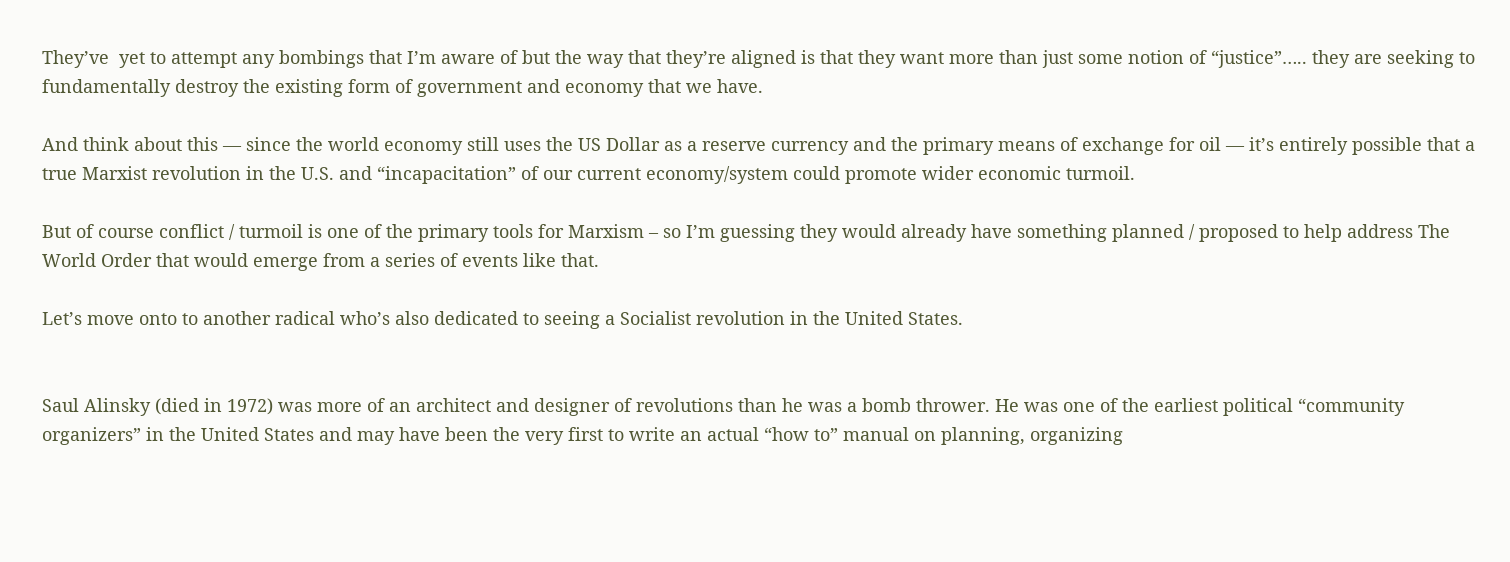They’ve  yet to attempt any bombings that I’m aware of but the way that they’re aligned is that they want more than just some notion of “justice”….. they are seeking to fundamentally destroy the existing form of government and economy that we have.

And think about this — since the world economy still uses the US Dollar as a reserve currency and the primary means of exchange for oil — it’s entirely possible that a true Marxist revolution in the U.S. and “incapacitation” of our current economy/system could promote wider economic turmoil.

But of course conflict / turmoil is one of the primary tools for Marxism – so I’m guessing they would already have something planned / proposed to help address The World Order that would emerge from a series of events like that.

Let’s move onto to another radical who’s also dedicated to seeing a Socialist revolution in the United States.


Saul Alinsky (died in 1972) was more of an architect and designer of revolutions than he was a bomb thrower. He was one of the earliest political “community organizers” in the United States and may have been the very first to write an actual “how to” manual on planning, organizing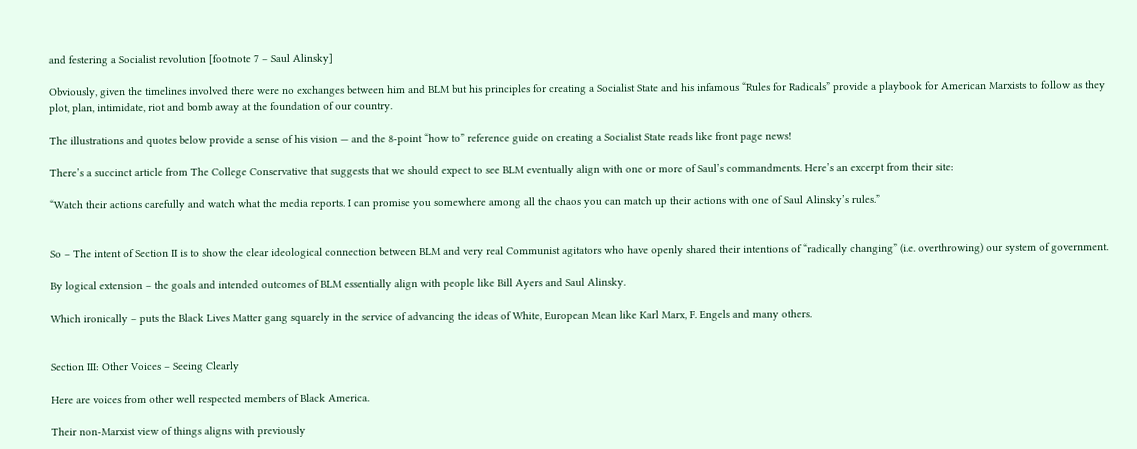and festering a Socialist revolution [footnote 7 – Saul Alinsky]

Obviously, given the timelines involved there were no exchanges between him and BLM but his principles for creating a Socialist State and his infamous “Rules for Radicals” provide a playbook for American Marxists to follow as they plot, plan, intimidate, riot and bomb away at the foundation of our country.

The illustrations and quotes below provide a sense of his vision — and the 8-point “how to” reference guide on creating a Socialist State reads like front page news!

There’s a succinct article from The College Conservative that suggests that we should expect to see BLM eventually align with one or more of Saul’s commandments. Here’s an excerpt from their site:

“Watch their actions carefully and watch what the media reports. I can promise you somewhere among all the chaos you can match up their actions with one of Saul Alinsky’s rules.”


So – The intent of Section II is to show the clear ideological connection between BLM and very real Communist agitators who have openly shared their intentions of “radically changing” (i.e. overthrowing) our system of government.

By logical extension – the goals and intended outcomes of BLM essentially align with people like Bill Ayers and Saul Alinsky.

Which ironically – puts the Black Lives Matter gang squarely in the service of advancing the ideas of White, European Mean like Karl Marx, F. Engels and many others.


Section III: Other Voices – Seeing Clearly

Here are voices from other well respected members of Black America.

Their non-Marxist view of things aligns with previously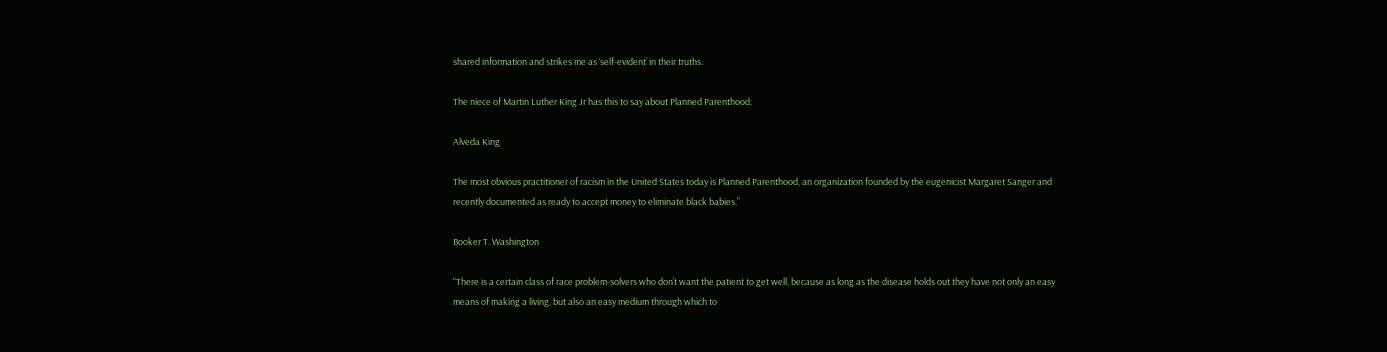shared information and strikes me as ‘self-evident’ in their truths.

The niece of Martin Luther King Jr has this to say about Planned Parenthood:

Alveda King

The most obvious practitioner of racism in the United States today is Planned Parenthood, an organization founded by the eugenicist Margaret Sanger and recently documented as ready to accept money to eliminate black babies.”

Booker T. Washington

“There is a certain class of race problem-solvers who don’t want the patient to get well, because as long as the disease holds out they have not only an easy means of making a living, but also an easy medium through which to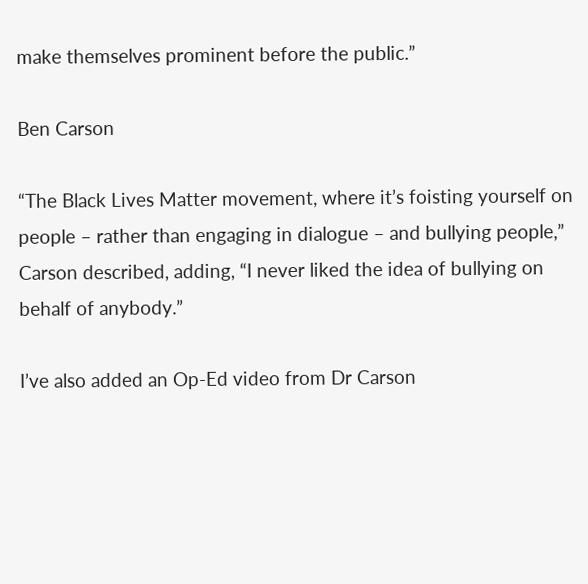make themselves prominent before the public.”

Ben Carson

“The Black Lives Matter movement, where it’s foisting yourself on people – rather than engaging in dialogue – and bullying people,” Carson described, adding, “I never liked the idea of bullying on behalf of anybody.”

I’ve also added an Op-Ed video from Dr Carson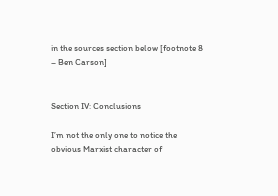in the sources section below [footnote 8 – Ben Carson]


Section IV: Conclusions

I’m not the only one to notice the obvious Marxist character of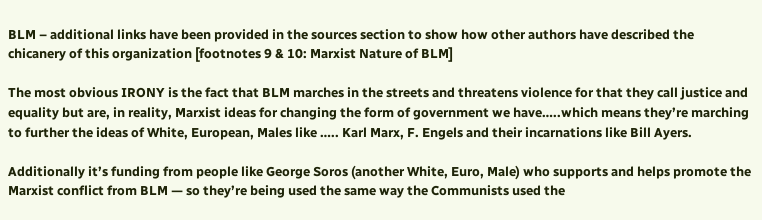BLM – additional links have been provided in the sources section to show how other authors have described the chicanery of this organization [footnotes 9 & 10: Marxist Nature of BLM]

The most obvious IRONY is the fact that BLM marches in the streets and threatens violence for that they call justice and equality but are, in reality, Marxist ideas for changing the form of government we have…..which means they’re marching to further the ideas of White, European, Males like ….. Karl Marx, F. Engels and their incarnations like Bill Ayers.

Additionally it’s funding from people like George Soros (another White, Euro, Male) who supports and helps promote the Marxist conflict from BLM — so they’re being used the same way the Communists used the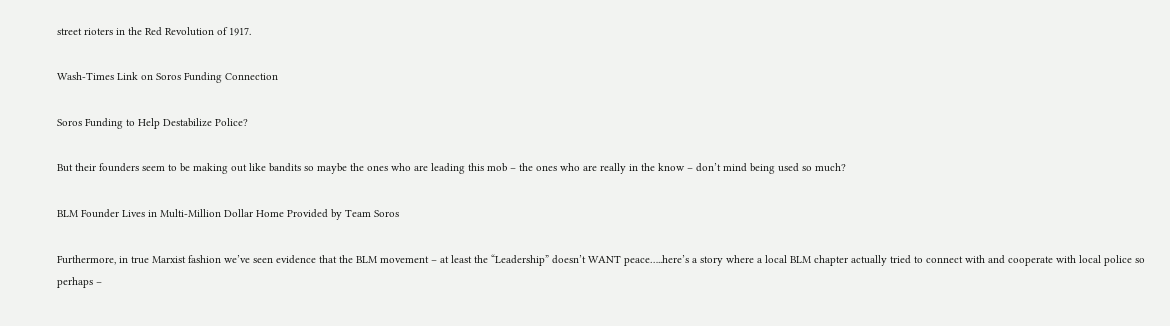street rioters in the Red Revolution of 1917.

Wash-Times Link on Soros Funding Connection

Soros Funding to Help Destabilize Police?

But their founders seem to be making out like bandits so maybe the ones who are leading this mob – the ones who are really in the know – don’t mind being used so much?

BLM Founder Lives in Multi-Million Dollar Home Provided by Team Soros

Furthermore, in true Marxist fashion we’ve seen evidence that the BLM movement – at least the “Leadership” doesn’t WANT peace…..here’s a story where a local BLM chapter actually tried to connect with and cooperate with local police so perhaps –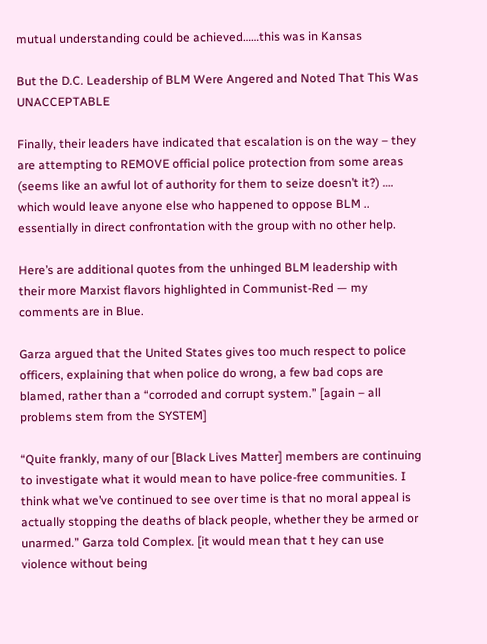mutual understanding could be achieved……this was in Kansas

But the D.C. Leadership of BLM Were Angered and Noted That This Was UNACCEPTABLE

Finally, their leaders have indicated that escalation is on the way – they are attempting to REMOVE official police protection from some areas (seems like an awful lot of authority for them to seize doesn’t it?) …. which would leave anyone else who happened to oppose BLM .. essentially in direct confrontation with the group with no other help.

Here’s are additional quotes from the unhinged BLM leadership with their more Marxist flavors highlighted in Communist-Red — my comments are in Blue.

Garza argued that the United States gives too much respect to police officers, explaining that when police do wrong, a few bad cops are blamed, rather than a “corroded and corrupt system.” [again – all problems stem from the SYSTEM]

“Quite frankly, many of our [Black Lives Matter] members are continuing to investigate what it would mean to have police-free communities. I think what we’ve continued to see over time is that no moral appeal is actually stopping the deaths of black people, whether they be armed or unarmed.” Garza told Complex. [it would mean that t hey can use violence without being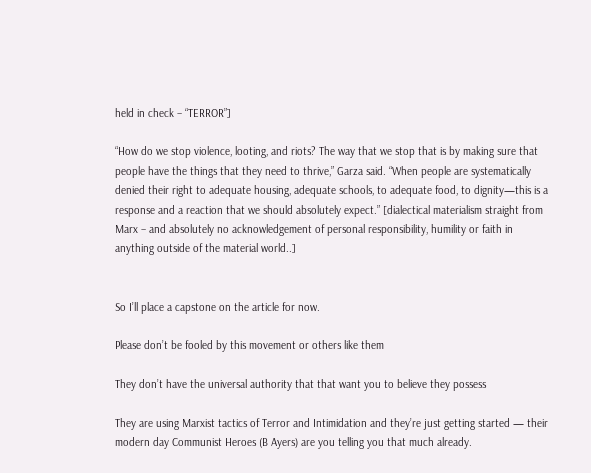held in check – “TERROR”]

“How do we stop violence, looting, and riots? The way that we stop that is by making sure that people have the things that they need to thrive,” Garza said. “When people are systematically denied their right to adequate housing, adequate schools, to adequate food, to dignity—this is a response and a reaction that we should absolutely expect.” [dialectical materialism straight from Marx – and absolutely no acknowledgement of personal responsibility, humility or faith in anything outside of the material world..]


So I’ll place a capstone on the article for now.

Please don’t be fooled by this movement or others like them

They don’t have the universal authority that that want you to believe they possess

They are using Marxist tactics of Terror and Intimidation and they’re just getting started — their modern day Communist Heroes (B Ayers) are you telling you that much already.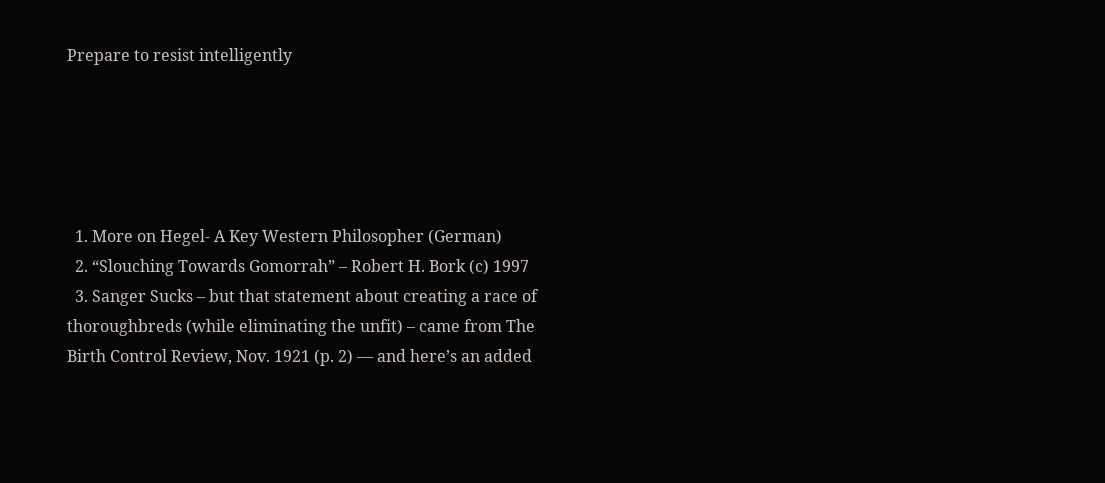Prepare to resist intelligently





  1. More on Hegel- A Key Western Philosopher (German)
  2. “Slouching Towards Gomorrah” – Robert H. Bork (c) 1997
  3. Sanger Sucks – but that statement about creating a race of thoroughbreds (while eliminating the unfit) – came from The Birth Control Review, Nov. 1921 (p. 2) — and here’s an added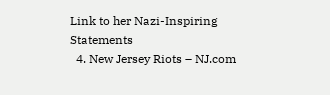Link to her Nazi-Inspiring Statements
  4. New Jersey Riots – NJ.com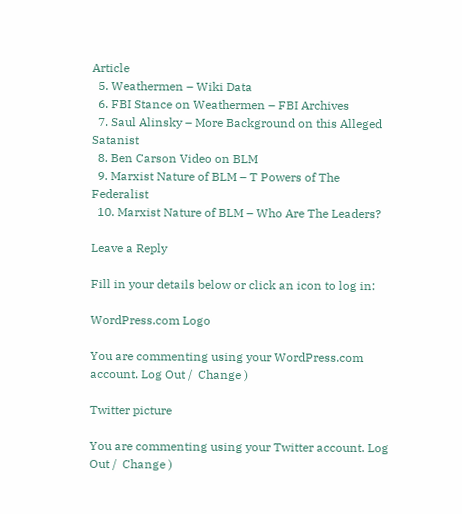Article
  5. Weathermen – Wiki Data
  6. FBI Stance on Weathermen – FBI Archives
  7. Saul Alinsky – More Background on this Alleged Satanist
  8. Ben Carson Video on BLM
  9. Marxist Nature of BLM – T Powers of The Federalist
  10. Marxist Nature of BLM – Who Are The Leaders?

Leave a Reply

Fill in your details below or click an icon to log in:

WordPress.com Logo

You are commenting using your WordPress.com account. Log Out /  Change )

Twitter picture

You are commenting using your Twitter account. Log Out /  Change )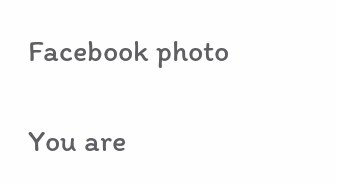Facebook photo

You are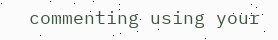commenting using your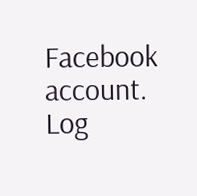Facebook account. Log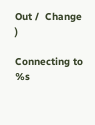Out /  Change )

Connecting to %s